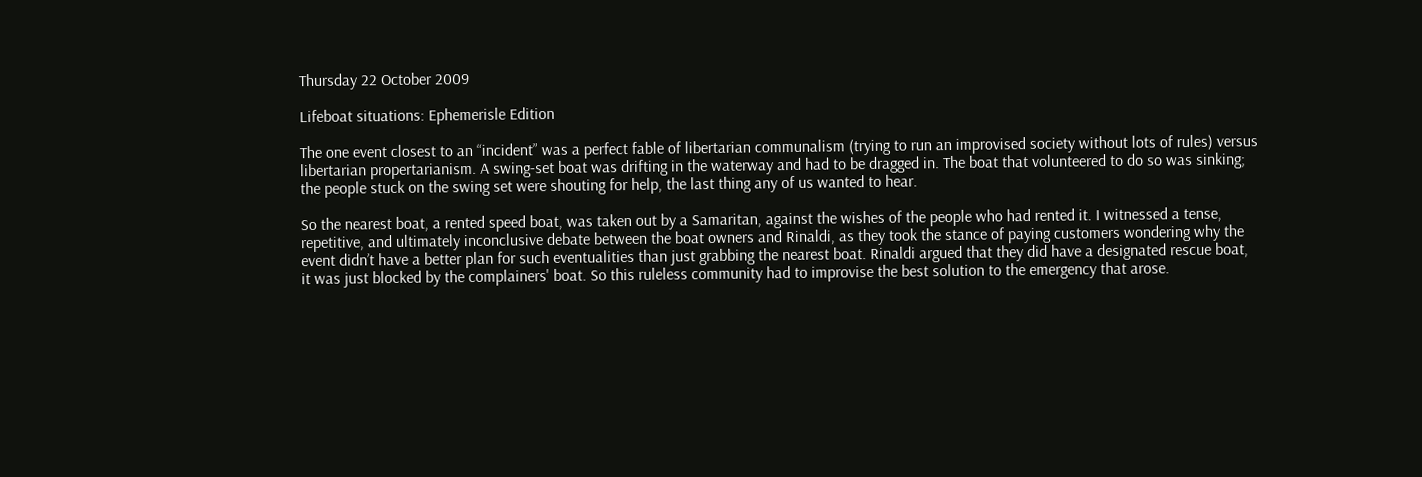Thursday 22 October 2009

Lifeboat situations: Ephemerisle Edition

The one event closest to an “incident” was a perfect fable of libertarian communalism (trying to run an improvised society without lots of rules) versus libertarian propertarianism. A swing-set boat was drifting in the waterway and had to be dragged in. The boat that volunteered to do so was sinking; the people stuck on the swing set were shouting for help, the last thing any of us wanted to hear.

So the nearest boat, a rented speed boat, was taken out by a Samaritan, against the wishes of the people who had rented it. I witnessed a tense, repetitive, and ultimately inconclusive debate between the boat owners and Rinaldi, as they took the stance of paying customers wondering why the event didn’t have a better plan for such eventualities than just grabbing the nearest boat. Rinaldi argued that they did have a designated rescue boat, it was just blocked by the complainers' boat. So this ruleless community had to improvise the best solution to the emergency that arose.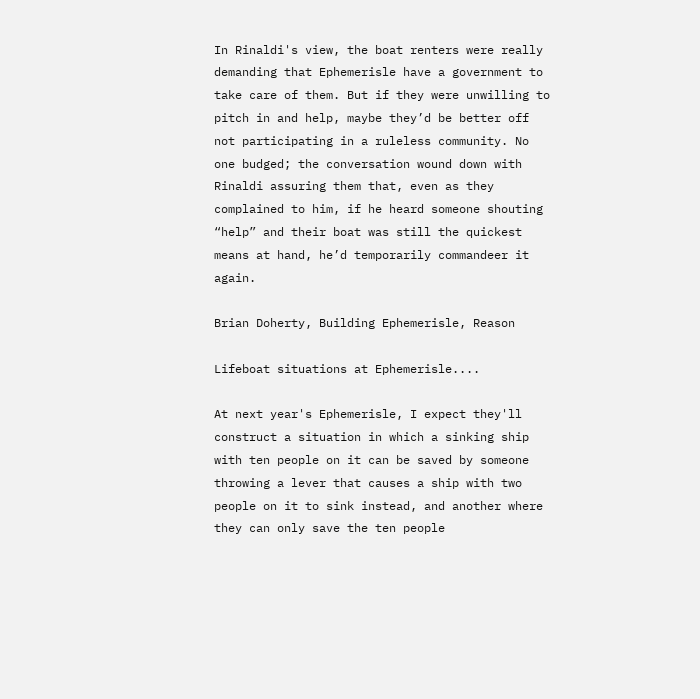In Rinaldi's view, the boat renters were really demanding that Ephemerisle have a government to take care of them. But if they were unwilling to pitch in and help, maybe they’d be better off not participating in a ruleless community. No one budged; the conversation wound down with Rinaldi assuring them that, even as they complained to him, if he heard someone shouting “help” and their boat was still the quickest means at hand, he’d temporarily commandeer it again.

Brian Doherty, Building Ephemerisle, Reason

Lifeboat situations at Ephemerisle....

At next year's Ephemerisle, I expect they'll construct a situation in which a sinking ship with ten people on it can be saved by someone throwing a lever that causes a ship with two people on it to sink instead, and another where they can only save the ten people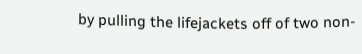by pulling the lifejackets off of two non-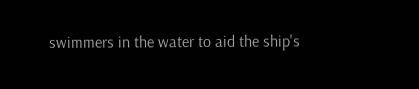swimmers in the water to aid the ship's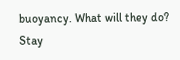buoyancy. What will they do? Stay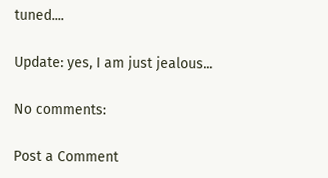tuned....

Update: yes, I am just jealous...

No comments:

Post a Comment